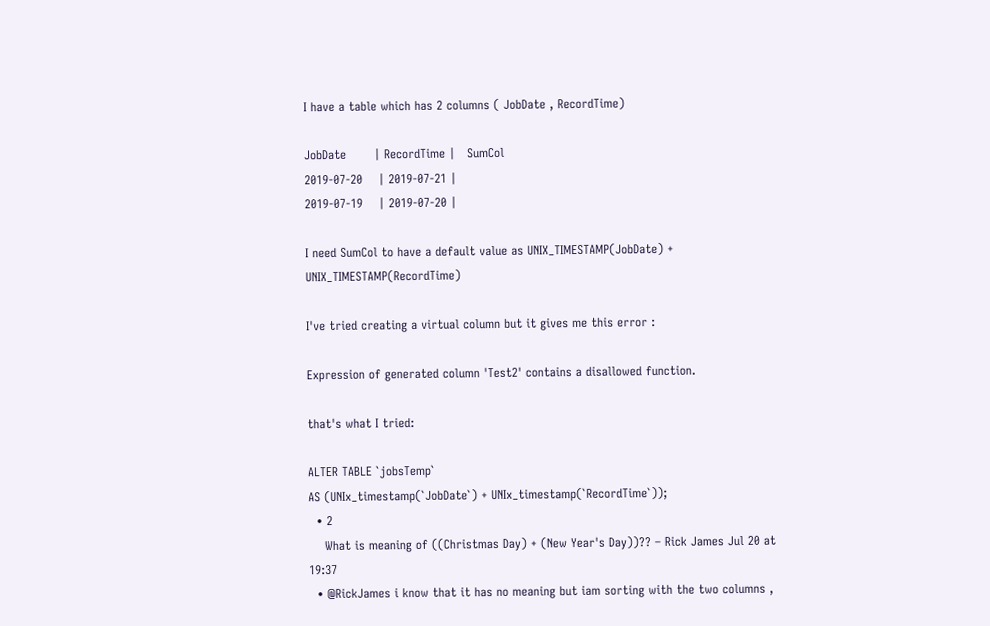I have a table which has 2 columns ( JobDate , RecordTime)

JobDate       | RecordTime |   SumCol
2019-07-20    | 2019-07-21 |
2019-07-19    | 2019-07-20 |

I need SumCol to have a default value as UNIX_TIMESTAMP(JobDate) + UNIX_TIMESTAMP(RecordTime)

I've tried creating a virtual column but it gives me this error :

Expression of generated column 'Test2' contains a disallowed function.

that's what I tried:

ALTER TABLE `jobsTemp`
AS (UNIx_timestamp(`JobDate`) + UNIx_timestamp(`RecordTime`));
  • 2
    What is meaning of ((Christmas Day) + (New Year's Day))?? – Rick James Jul 20 at 19:37
  • @RickJames i know that it has no meaning but iam sorting with the two columns ,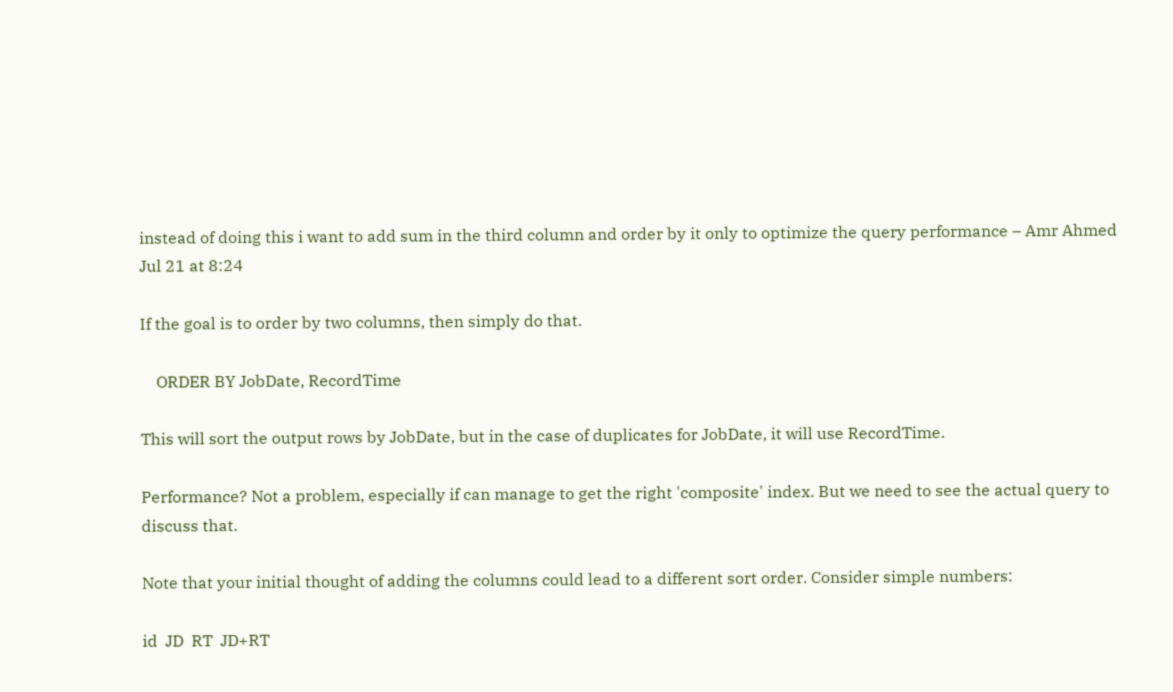instead of doing this i want to add sum in the third column and order by it only to optimize the query performance – Amr Ahmed Jul 21 at 8:24

If the goal is to order by two columns, then simply do that.

    ORDER BY JobDate, RecordTime

This will sort the output rows by JobDate, but in the case of duplicates for JobDate, it will use RecordTime.

Performance? Not a problem, especially if can manage to get the right 'composite' index. But we need to see the actual query to discuss that.

Note that your initial thought of adding the columns could lead to a different sort order. Consider simple numbers:

id  JD  RT  JD+RT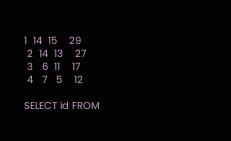1  14  15    29
 2  14  13    27
 3   6  11    17
 4   7   5    12

SELECT id FROM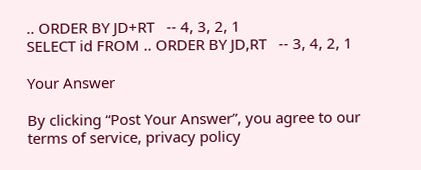.. ORDER BY JD+RT   -- 4, 3, 2, 1
SELECT id FROM .. ORDER BY JD,RT   -- 3, 4, 2, 1

Your Answer

By clicking “Post Your Answer”, you agree to our terms of service, privacy policy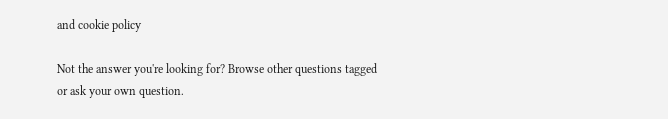and cookie policy

Not the answer you're looking for? Browse other questions tagged or ask your own question.